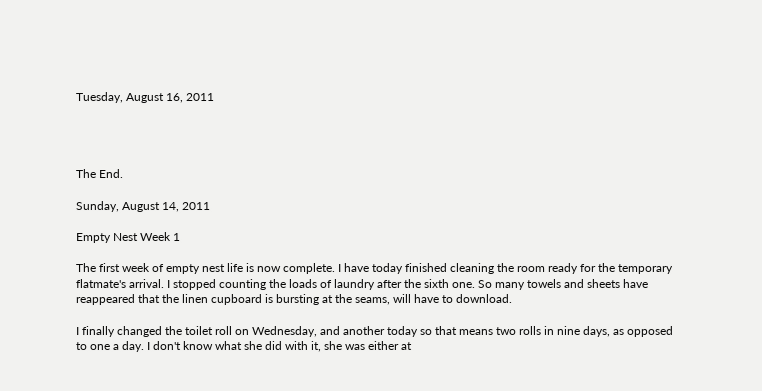Tuesday, August 16, 2011




The End.

Sunday, August 14, 2011

Empty Nest Week 1

The first week of empty nest life is now complete. I have today finished cleaning the room ready for the temporary flatmate's arrival. I stopped counting the loads of laundry after the sixth one. So many towels and sheets have reappeared that the linen cupboard is bursting at the seams, will have to download.

I finally changed the toilet roll on Wednesday, and another today so that means two rolls in nine days, as opposed to one a day. I don't know what she did with it, she was either at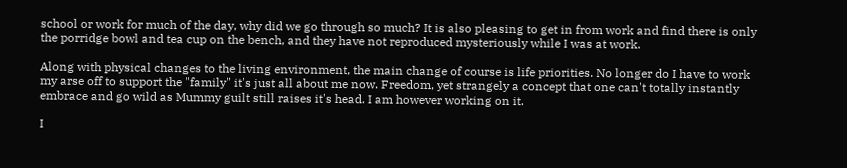school or work for much of the day, why did we go through so much? It is also pleasing to get in from work and find there is only the porridge bowl and tea cup on the bench, and they have not reproduced mysteriously while I was at work.

Along with physical changes to the living environment, the main change of course is life priorities. No longer do I have to work my arse off to support the "family" it's just all about me now. Freedom, yet strangely a concept that one can't totally instantly embrace and go wild as Mummy guilt still raises it's head. I am however working on it.

I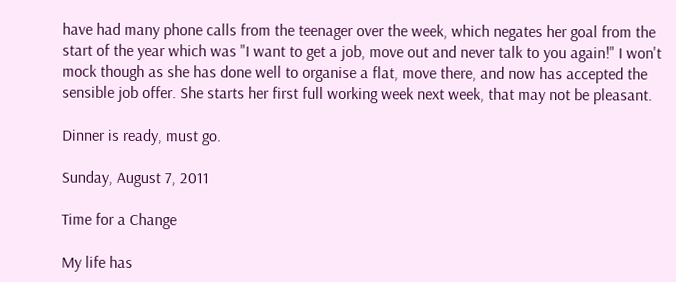have had many phone calls from the teenager over the week, which negates her goal from the start of the year which was "I want to get a job, move out and never talk to you again!" I won't mock though as she has done well to organise a flat, move there, and now has accepted the sensible job offer. She starts her first full working week next week, that may not be pleasant.

Dinner is ready, must go.

Sunday, August 7, 2011

Time for a Change

My life has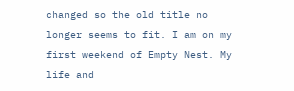changed so the old title no longer seems to fit. I am on my first weekend of Empty Nest. My life and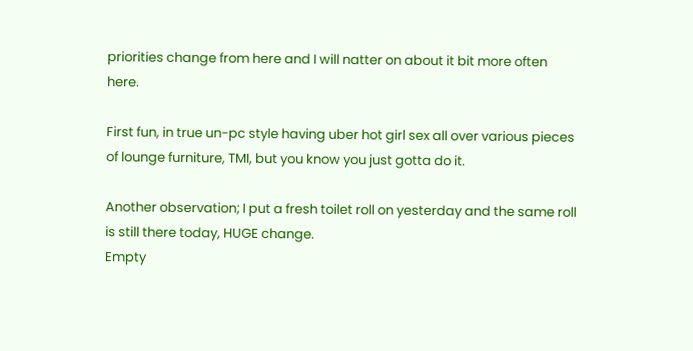priorities change from here and I will natter on about it bit more often here.

First fun, in true un-pc style having uber hot girl sex all over various pieces of lounge furniture, TMI, but you know you just gotta do it.

Another observation; I put a fresh toilet roll on yesterday and the same roll is still there today, HUGE change.
Empty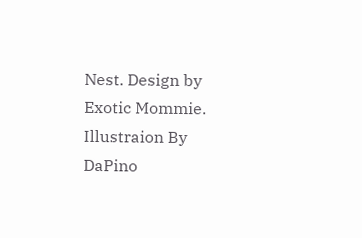Nest. Design by Exotic Mommie. Illustraion By DaPino